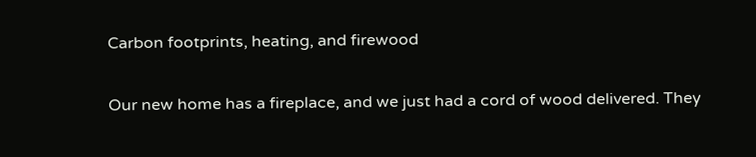Carbon footprints, heating, and firewood


Our new home has a fireplace, and we just had a cord of wood delivered. They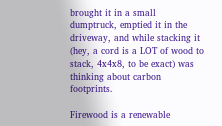brought it in a small dumptruck, emptied it in the driveway, and while stacking it (hey, a cord is a LOT of wood to stack, 4x4x8, to be exact) was thinking about carbon footprints.

Firewood is a renewable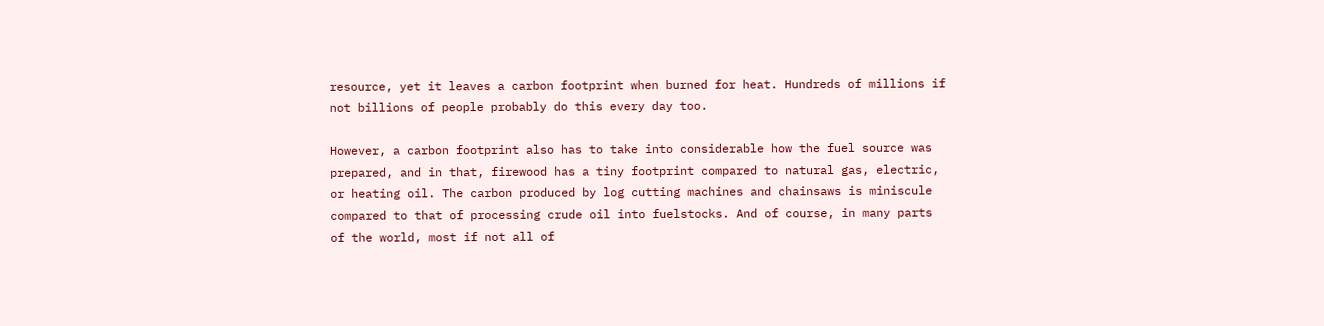resource, yet it leaves a carbon footprint when burned for heat. Hundreds of millions if not billions of people probably do this every day too.

However, a carbon footprint also has to take into considerable how the fuel source was prepared, and in that, firewood has a tiny footprint compared to natural gas, electric, or heating oil. The carbon produced by log cutting machines and chainsaws is miniscule compared to that of processing crude oil into fuelstocks. And of course, in many parts of the world, most if not all of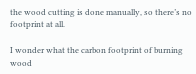the wood cutting is done manually, so there’s no footprint at all.

I wonder what the carbon footprint of burning wood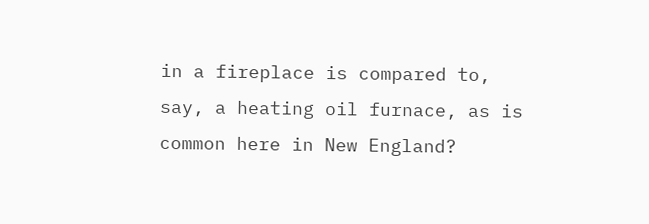in a fireplace is compared to, say, a heating oil furnace, as is common here in New England?